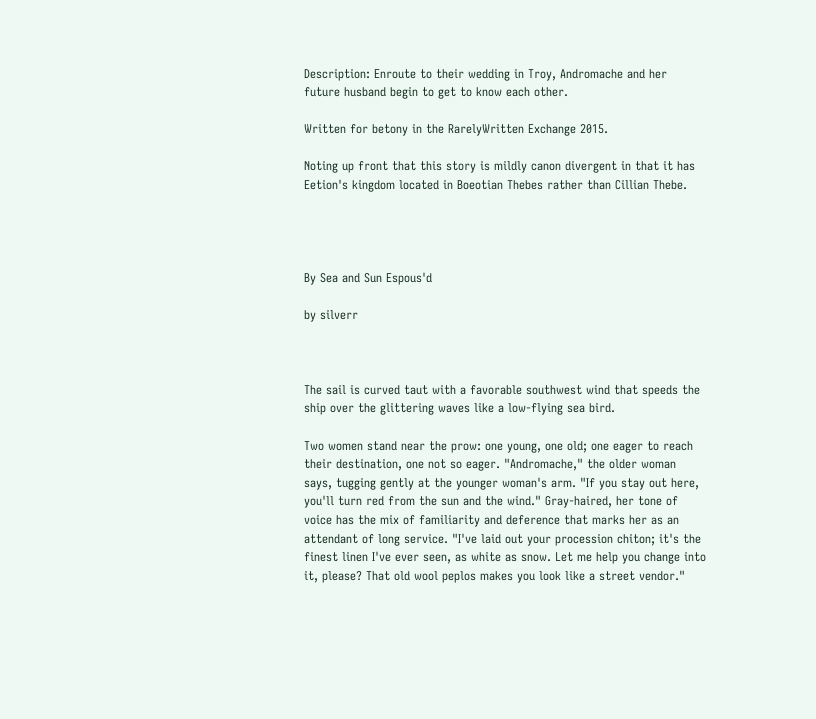Description: Enroute to their wedding in Troy, Andromache and her future husband begin to get to know each other.

Written for betony in the RarelyWritten Exchange 2015.

Noting up front that this story is mildly canon divergent in that it has Eetion's kingdom located in Boeotian Thebes rather than Cillian Thebe.




By Sea and Sun Espous'd

by silverr



The sail is curved taut with a favorable southwest wind that speeds the ship over the glittering waves like a low-flying sea bird.

Two women stand near the prow: one young, one old; one eager to reach their destination, one not so eager. "Andromache," the older woman says, tugging gently at the younger woman's arm. "If you stay out here, you'll turn red from the sun and the wind." Gray-haired, her tone of voice has the mix of familiarity and deference that marks her as an attendant of long service. "I've laid out your procession chiton; it's the finest linen I've ever seen, as white as snow. Let me help you change into it, please? That old wool peplos makes you look like a street vendor."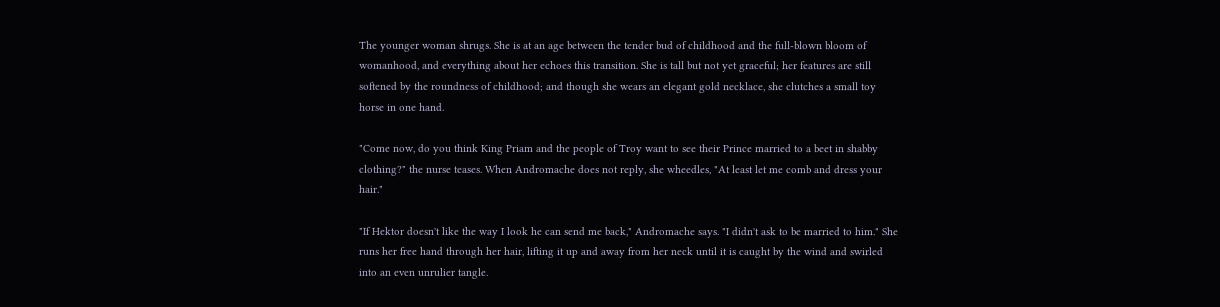The younger woman shrugs. She is at an age between the tender bud of childhood and the full-blown bloom of womanhood, and everything about her echoes this transition. She is tall but not yet graceful; her features are still softened by the roundness of childhood; and though she wears an elegant gold necklace, she clutches a small toy horse in one hand.

"Come now, do you think King Priam and the people of Troy want to see their Prince married to a beet in shabby clothing?" the nurse teases. When Andromache does not reply, she wheedles, "At least let me comb and dress your hair."

"If Hektor doesn't like the way I look he can send me back," Andromache says. "I didn't ask to be married to him." She runs her free hand through her hair, lifting it up and away from her neck until it is caught by the wind and swirled into an even unrulier tangle.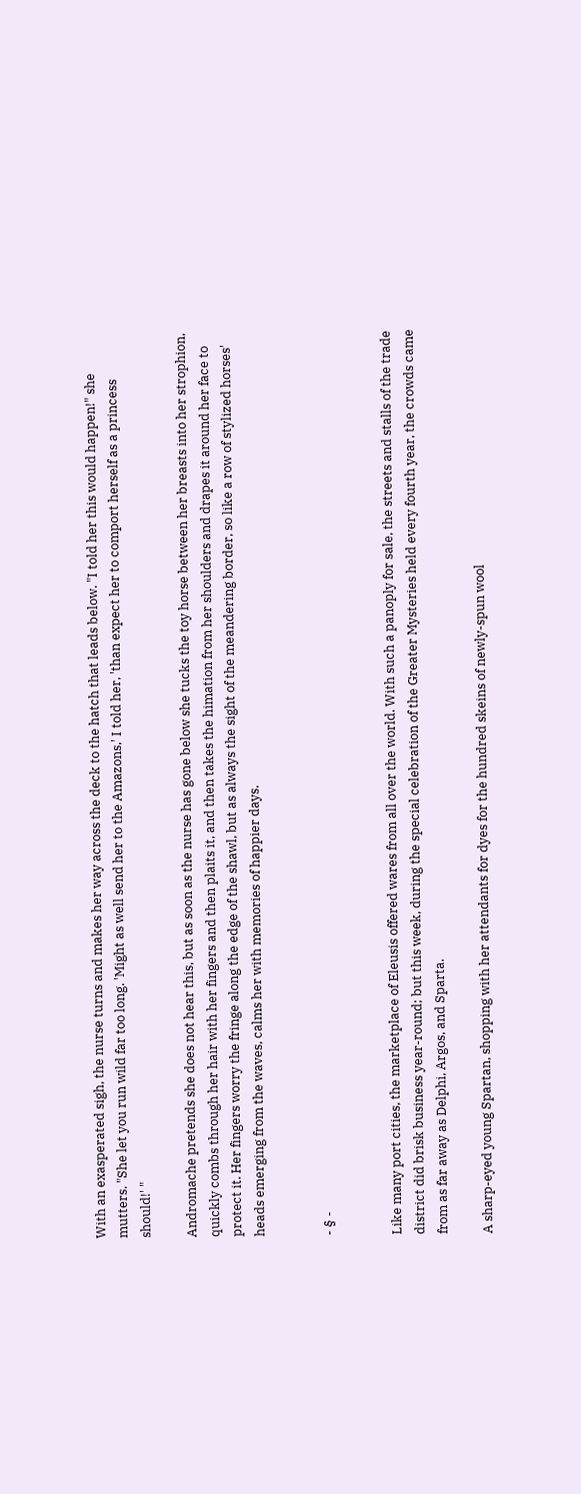With an exasperated sigh, the nurse turns and makes her way across the deck to the hatch that leads below. "I told her this would happen!" she mutters. "She let you run wild far too long. 'Might as well send her to the Amazons,' I told her, 'than expect her to comport herself as a princess should!' "

Andromache pretends she does not hear this, but as soon as the nurse has gone below she tucks the toy horse between her breasts into her strophion, quickly combs through her hair with her fingers and then plaits it, and then takes the himation from her shoulders and drapes it around her face to protect it. Her fingers worry the fringe along the edge of the shawl, but as always the sight of the meandering border, so like a row of stylized horses' heads emerging from the waves, calms her with memories of happier days.


- § -


Like many port cities, the marketplace of Eleusis offered wares from all over the world. With such a panoply for sale, the streets and stalls of the trade district did brisk business year-round; but this week, during the special celebration of the Greater Mysteries held every fourth year, the crowds came from as far away as Delphi, Argos, and Sparta.

A sharp-eyed young Spartan, shopping with her attendants for dyes for the hundred skeins of newly-spun wool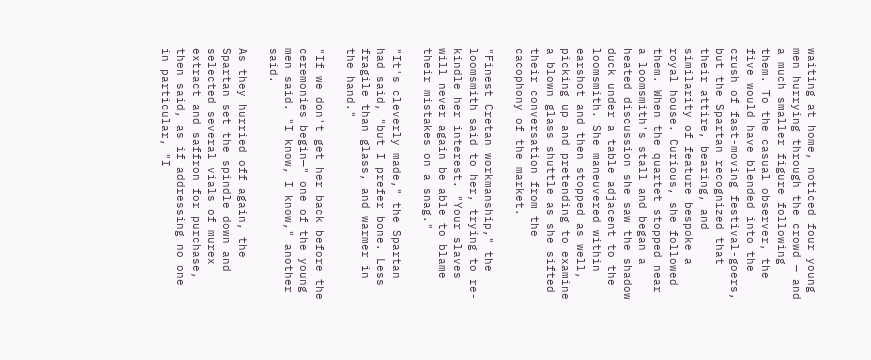waiting at home, noticed four young men hurrying through the crowd — and a much smaller figure following them. To the casual observer, the five would have blended into the crush of fast-moving festival-goers, but the Spartan recognized that their attire, bearing, and similarity of feature bespoke a royal house. Curious, she followed them. When the quartet stopped near a loomsmith's stall and began a heated discussion she saw the shadow duck under a table adjacent to the loomsmith. She maneuvered within earshot and then stopped as well, picking up and pretending to examine a blown glass shuttle as she sifted their conversation from the cacophony of the market.

"Finest Cretan workmanship," the loomsmith said to her, trying to re-kindle her interest. "Your slaves will never again be able to blame their mistakes on a snag."

"It's cleverly made," the Spartan had said, "but I prefer bone. Less fragile than glass, and warmer in the hand."

"If we don't get her back before the ceremonies begin—" one of the young men said. "I know, I know," another said.

As they hurried off again, the Spartan set the spindle down and selected several vials of murex extract and saffron for purchase, then said, as if addressing no one in particular, "I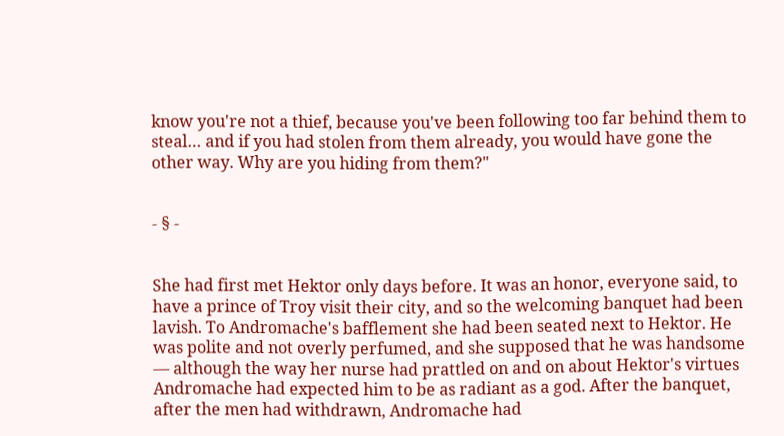know you're not a thief, because you've been following too far behind them to steal… and if you had stolen from them already, you would have gone the other way. Why are you hiding from them?"


- § -


She had first met Hektor only days before. It was an honor, everyone said, to have a prince of Troy visit their city, and so the welcoming banquet had been lavish. To Andromache's bafflement she had been seated next to Hektor. He was polite and not overly perfumed, and she supposed that he was handsome — although the way her nurse had prattled on and on about Hektor's virtues Andromache had expected him to be as radiant as a god. After the banquet, after the men had withdrawn, Andromache had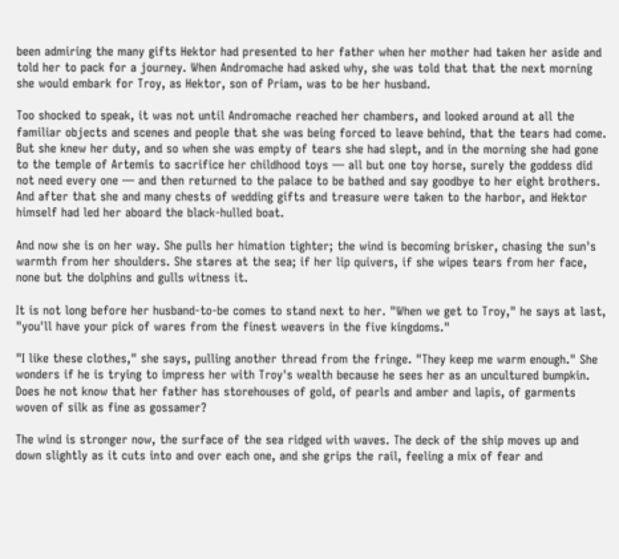been admiring the many gifts Hektor had presented to her father when her mother had taken her aside and told her to pack for a journey. When Andromache had asked why, she was told that that the next morning she would embark for Troy, as Hektor, son of Priam, was to be her husband.

Too shocked to speak, it was not until Andromache reached her chambers, and looked around at all the familiar objects and scenes and people that she was being forced to leave behind, that the tears had come. But she knew her duty, and so when she was empty of tears she had slept, and in the morning she had gone to the temple of Artemis to sacrifice her childhood toys — all but one toy horse, surely the goddess did not need every one — and then returned to the palace to be bathed and say goodbye to her eight brothers. And after that she and many chests of wedding gifts and treasure were taken to the harbor, and Hektor himself had led her aboard the black-hulled boat.

And now she is on her way. She pulls her himation tighter; the wind is becoming brisker, chasing the sun's warmth from her shoulders. She stares at the sea; if her lip quivers, if she wipes tears from her face, none but the dolphins and gulls witness it.

It is not long before her husband-to-be comes to stand next to her. "When we get to Troy," he says at last, "you'll have your pick of wares from the finest weavers in the five kingdoms."

"I like these clothes," she says, pulling another thread from the fringe. "They keep me warm enough." She wonders if he is trying to impress her with Troy's wealth because he sees her as an uncultured bumpkin. Does he not know that her father has storehouses of gold, of pearls and amber and lapis, of garments woven of silk as fine as gossamer?

The wind is stronger now, the surface of the sea ridged with waves. The deck of the ship moves up and down slightly as it cuts into and over each one, and she grips the rail, feeling a mix of fear and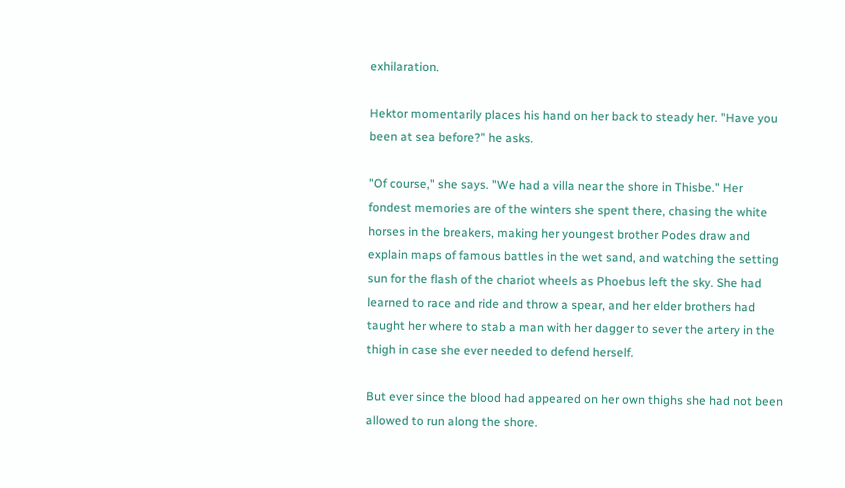exhilaration.

Hektor momentarily places his hand on her back to steady her. "Have you been at sea before?" he asks.

"Of course," she says. "We had a villa near the shore in Thisbe." Her fondest memories are of the winters she spent there, chasing the white horses in the breakers, making her youngest brother Podes draw and explain maps of famous battles in the wet sand, and watching the setting sun for the flash of the chariot wheels as Phoebus left the sky. She had learned to race and ride and throw a spear, and her elder brothers had taught her where to stab a man with her dagger to sever the artery in the thigh in case she ever needed to defend herself.

But ever since the blood had appeared on her own thighs she had not been allowed to run along the shore.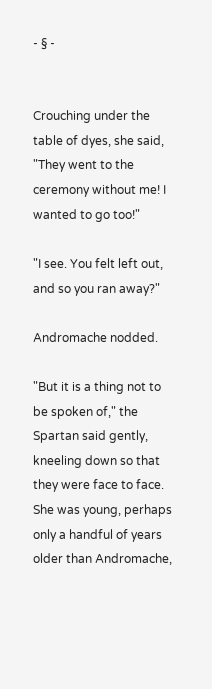- § -


Crouching under the table of dyes, she said, "They went to the ceremony without me! I wanted to go too!"

"I see. You felt left out, and so you ran away?"

Andromache nodded.

"But it is a thing not to be spoken of," the Spartan said gently, kneeling down so that they were face to face. She was young, perhaps only a handful of years older than Andromache,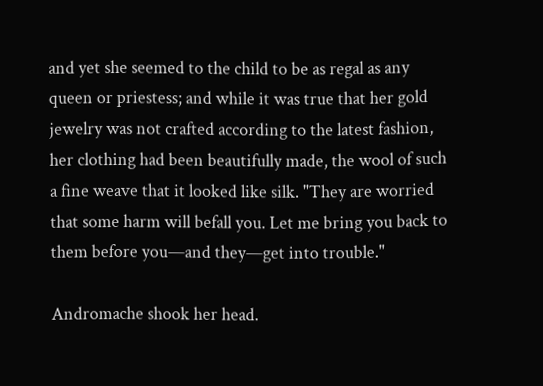and yet she seemed to the child to be as regal as any queen or priestess; and while it was true that her gold jewelry was not crafted according to the latest fashion, her clothing had been beautifully made, the wool of such a fine weave that it looked like silk. "They are worried that some harm will befall you. Let me bring you back to them before you—and they—get into trouble."

Andromache shook her head.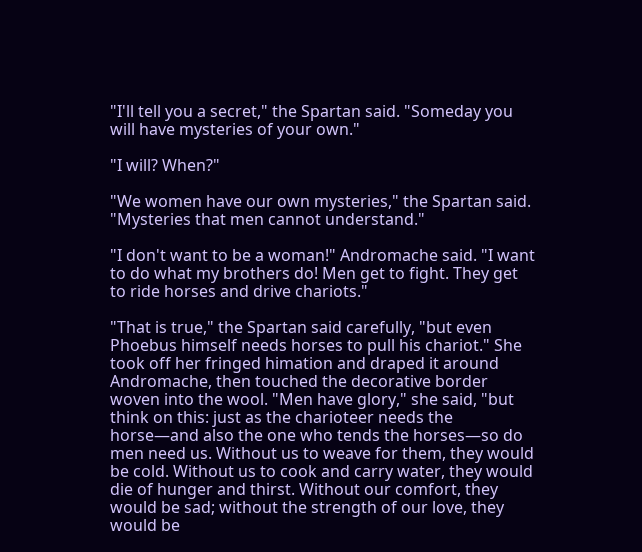"I'll tell you a secret," the Spartan said. "Someday you will have mysteries of your own."

"I will? When?"

"We women have our own mysteries," the Spartan said. "Mysteries that men cannot understand."

"I don't want to be a woman!" Andromache said. "I want to do what my brothers do! Men get to fight. They get to ride horses and drive chariots."

"That is true," the Spartan said carefully, "but even Phoebus himself needs horses to pull his chariot." She took off her fringed himation and draped it around Andromache, then touched the decorative border woven into the wool. "Men have glory," she said, "but think on this: just as the charioteer needs the horse—and also the one who tends the horses—so do men need us. Without us to weave for them, they would be cold. Without us to cook and carry water, they would die of hunger and thirst. Without our comfort, they would be sad; without the strength of our love, they would be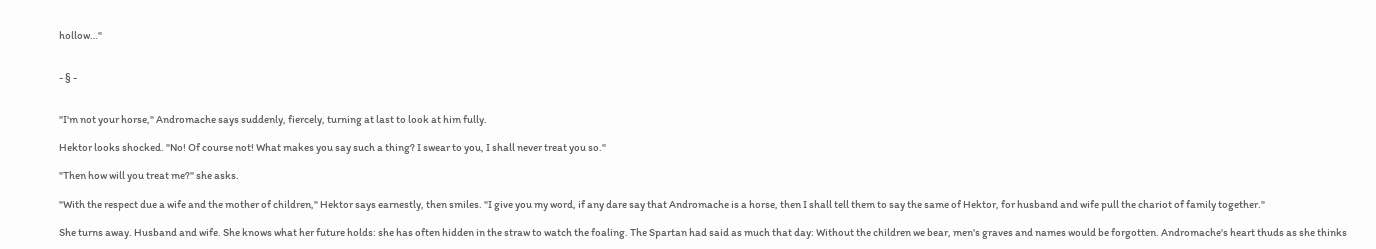hollow…"


- § -


"I'm not your horse," Andromache says suddenly, fiercely, turning at last to look at him fully.

Hektor looks shocked. "No! Of course not! What makes you say such a thing? I swear to you, I shall never treat you so."

"Then how will you treat me?" she asks.

"With the respect due a wife and the mother of children," Hektor says earnestly, then smiles. "I give you my word, if any dare say that Andromache is a horse, then I shall tell them to say the same of Hektor, for husband and wife pull the chariot of family together."

She turns away. Husband and wife. She knows what her future holds: she has often hidden in the straw to watch the foaling. The Spartan had said as much that day: Without the children we bear, men's graves and names would be forgotten. Andromache's heart thuds as she thinks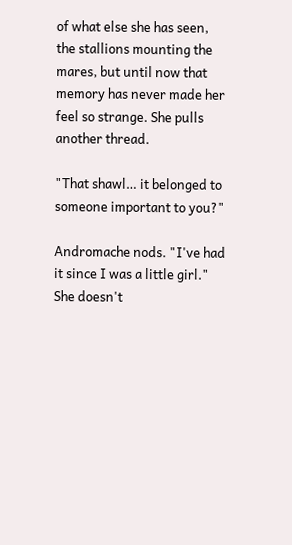of what else she has seen, the stallions mounting the mares, but until now that memory has never made her feel so strange. She pulls another thread.

"That shawl… it belonged to someone important to you?"

Andromache nods. "I've had it since I was a little girl." She doesn't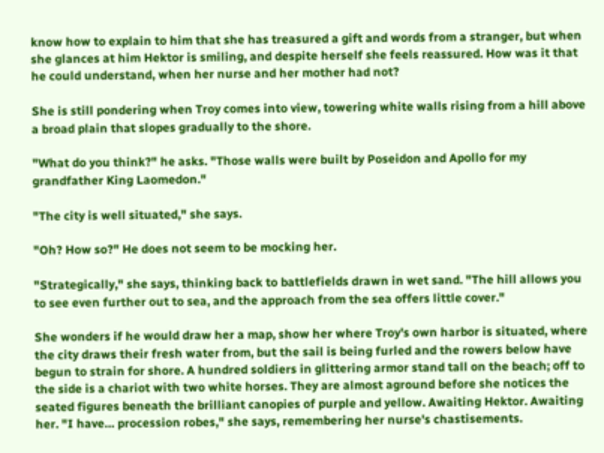know how to explain to him that she has treasured a gift and words from a stranger, but when she glances at him Hektor is smiling, and despite herself she feels reassured. How was it that he could understand, when her nurse and her mother had not?

She is still pondering when Troy comes into view, towering white walls rising from a hill above a broad plain that slopes gradually to the shore.

"What do you think?" he asks. "Those walls were built by Poseidon and Apollo for my grandfather King Laomedon."

"The city is well situated," she says.

"Oh? How so?" He does not seem to be mocking her.

"Strategically," she says, thinking back to battlefields drawn in wet sand. "The hill allows you to see even further out to sea, and the approach from the sea offers little cover."

She wonders if he would draw her a map, show her where Troy's own harbor is situated, where the city draws their fresh water from, but the sail is being furled and the rowers below have begun to strain for shore. A hundred soldiers in glittering armor stand tall on the beach; off to the side is a chariot with two white horses. They are almost aground before she notices the seated figures beneath the brilliant canopies of purple and yellow. Awaiting Hektor. Awaiting her. "I have… procession robes," she says, remembering her nurse's chastisements.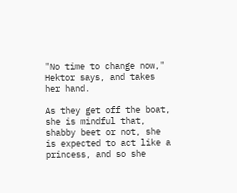"No time to change now," Hektor says, and takes her hand.

As they get off the boat, she is mindful that, shabby beet or not, she is expected to act like a princess, and so she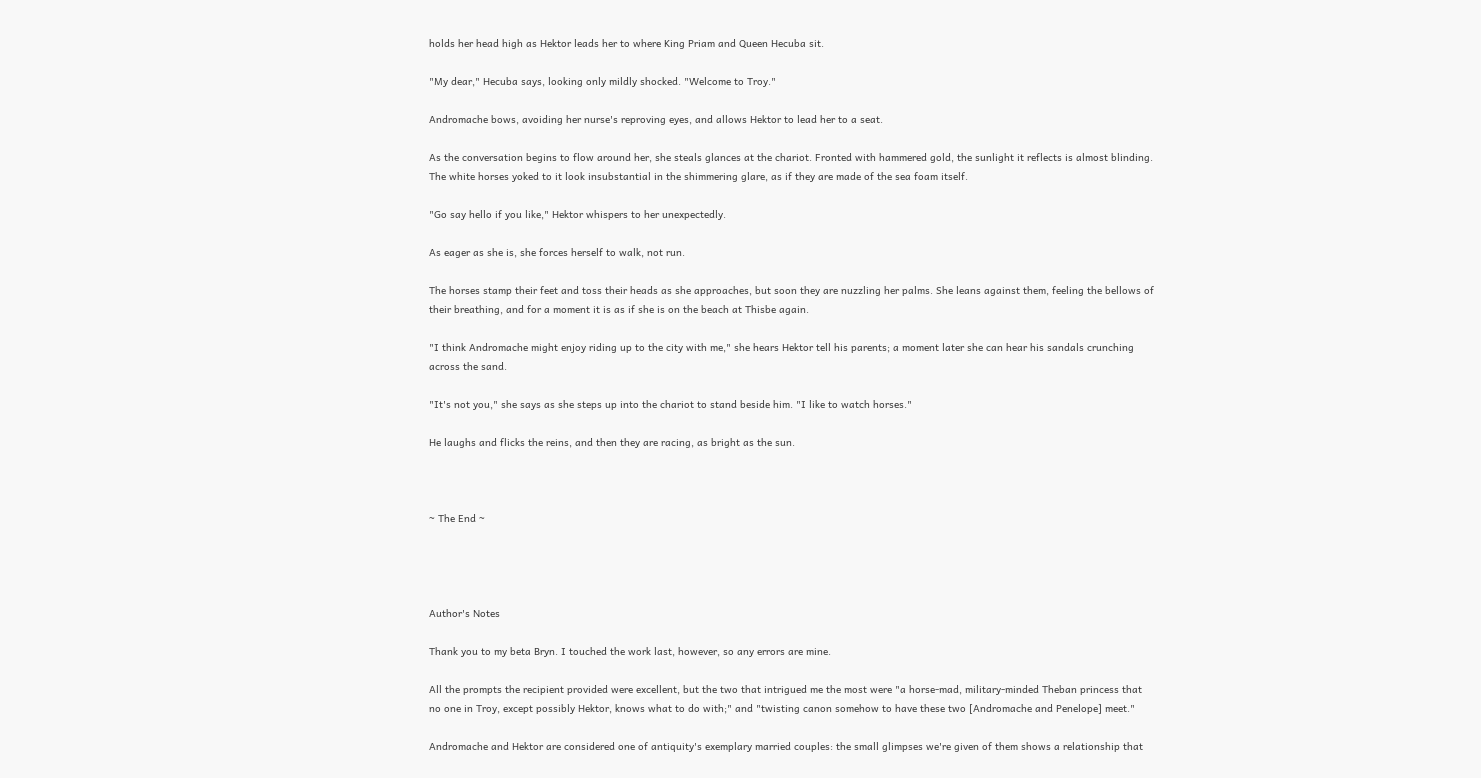holds her head high as Hektor leads her to where King Priam and Queen Hecuba sit.

"My dear," Hecuba says, looking only mildly shocked. "Welcome to Troy."

Andromache bows, avoiding her nurse's reproving eyes, and allows Hektor to lead her to a seat.

As the conversation begins to flow around her, she steals glances at the chariot. Fronted with hammered gold, the sunlight it reflects is almost blinding. The white horses yoked to it look insubstantial in the shimmering glare, as if they are made of the sea foam itself.

"Go say hello if you like," Hektor whispers to her unexpectedly.

As eager as she is, she forces herself to walk, not run.

The horses stamp their feet and toss their heads as she approaches, but soon they are nuzzling her palms. She leans against them, feeling the bellows of their breathing, and for a moment it is as if she is on the beach at Thisbe again.

"I think Andromache might enjoy riding up to the city with me," she hears Hektor tell his parents; a moment later she can hear his sandals crunching across the sand.

"It's not you," she says as she steps up into the chariot to stand beside him. "I like to watch horses."

He laughs and flicks the reins, and then they are racing, as bright as the sun.



~ The End ~




Author's Notes

Thank you to my beta Bryn. I touched the work last, however, so any errors are mine.

All the prompts the recipient provided were excellent, but the two that intrigued me the most were "a horse-mad, military-minded Theban princess that no one in Troy, except possibly Hektor, knows what to do with;" and "twisting canon somehow to have these two [Andromache and Penelope] meet."

Andromache and Hektor are considered one of antiquity's exemplary married couples: the small glimpses we're given of them shows a relationship that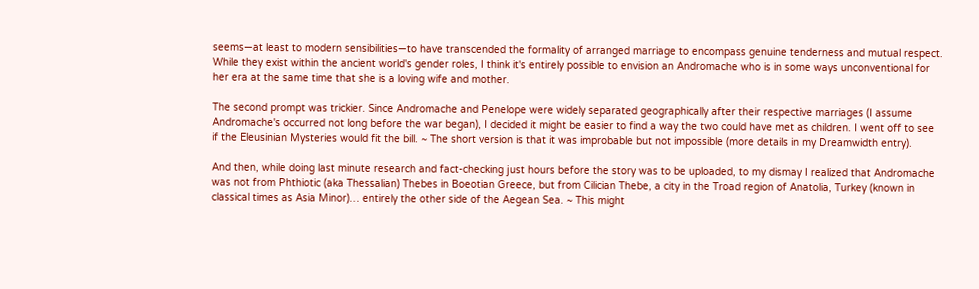seems—at least to modern sensibilities—to have transcended the formality of arranged marriage to encompass genuine tenderness and mutual respect. While they exist within the ancient world's gender roles, I think it's entirely possible to envision an Andromache who is in some ways unconventional for her era at the same time that she is a loving wife and mother.

The second prompt was trickier. Since Andromache and Penelope were widely separated geographically after their respective marriages (I assume Andromache's occurred not long before the war began), I decided it might be easier to find a way the two could have met as children. I went off to see if the Eleusinian Mysteries would fit the bill. ~ The short version is that it was improbable but not impossible (more details in my Dreamwidth entry).

And then, while doing last minute research and fact-checking just hours before the story was to be uploaded, to my dismay I realized that Andromache was not from Phthiotic (aka Thessalian) Thebes in Boeotian Greece, but from Cilician Thebe, a city in the Troad region of Anatolia, Turkey (known in classical times as Asia Minor)… entirely the other side of the Aegean Sea. ~ This might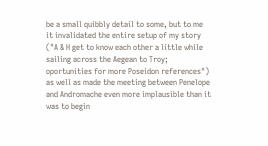be a small quibbly detail to some, but to me it invalidated the entire setup of my story ("A & H get to know each other a little while sailing across the Aegean to Troy; oportunities for more Poseidon references") as well as made the meeting between Penelope and Andromache even more implausible than it was to begin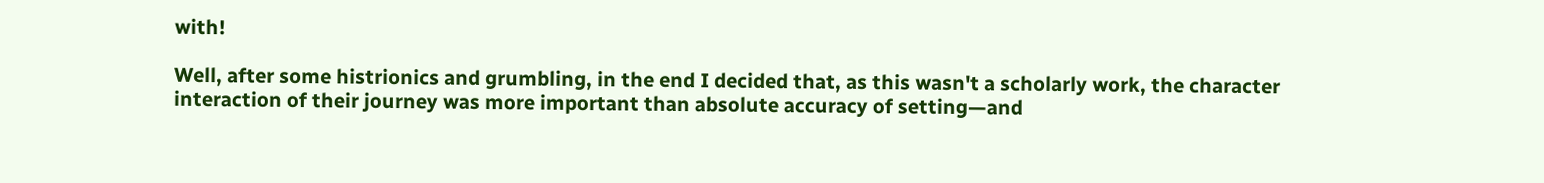with!

Well, after some histrionics and grumbling, in the end I decided that, as this wasn't a scholarly work, the character interaction of their journey was more important than absolute accuracy of setting—and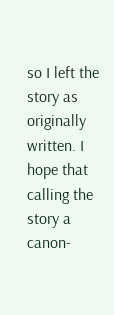so I left the story as originally written. I hope that calling the story a canon-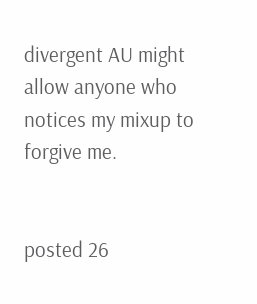divergent AU might allow anyone who notices my mixup to forgive me.


posted 26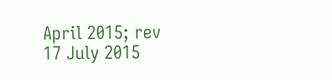April 2015; rev 17 July 2015